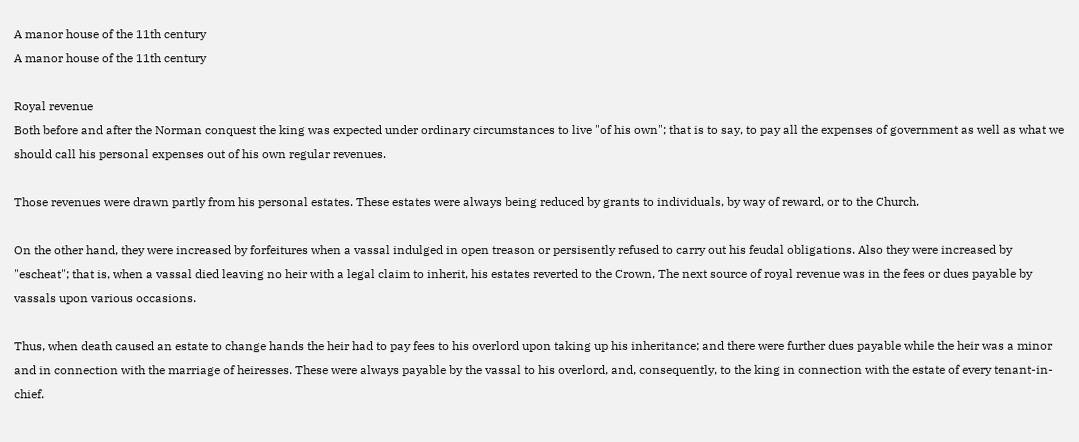A manor house of the 11th century
A manor house of the 11th century

Royal revenue
Both before and after the Norman conquest the king was expected under ordinary circumstances to live "of his own"; that is to say, to pay all the expenses of government as well as what we should call his personal expenses out of his own regular revenues.

Those revenues were drawn partly from his personal estates. These estates were always being reduced by grants to individuals, by way of reward, or to the Church.

On the other hand, they were increased by forfeitures when a vassal indulged in open treason or persisently refused to carry out his feudal obligations. Also they were increased by "escheat"; that is, when a vassal died leaving no heir with a legal claim to inherit, his estates reverted to the Crown, The next source of royal revenue was in the fees or dues payable by vassals upon various occasions.

Thus, when death caused an estate to change hands the heir had to pay fees to his overlord upon taking up his inheritance; and there were further dues payable while the heir was a minor and in connection with the marriage of heiresses. These were always payable by the vassal to his overlord, and, consequently, to the king in connection with the estate of every tenant-in-chief.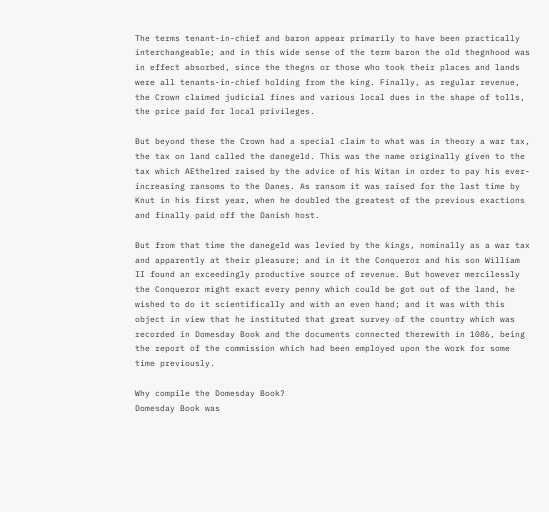The terms tenant-in-chief and baron appear primarily to have been practically interchangeable; and in this wide sense of the term baron the old thegnhood was in effect absorbed, since the thegns or those who took their places and lands were all tenants-in-chief holding from the king. Finally, as regular revenue, the Crown claimed judicial fines and various local dues in the shape of tolls, the price paid for local privileges.

But beyond these the Crown had a special claim to what was in theory a war tax, the tax on land called the danegeld. This was the name originally given to the tax which AEthelred raised by the advice of his Witan in order to pay his ever-increasing ransoms to the Danes. As ransom it was raised for the last time by Knut in his first year, when he doubled the greatest of the previous exactions and finally paid off the Danish host.

But from that time the danegeld was levied by the kings, nominally as a war tax and apparently at their pleasure; and in it the Conqueror and his son William II found an exceedingly productive source of revenue. But however mercilessly the Conqueror might exact every penny which could be got out of the land, he wished to do it scientifically and with an even hand; and it was with this object in view that he instituted that great survey of the country which was recorded in Domesday Book and the documents connected therewith in 1086, being the report of the commission which had been employed upon the work for some time previously.

Why compile the Domesday Book?
Domesday Book was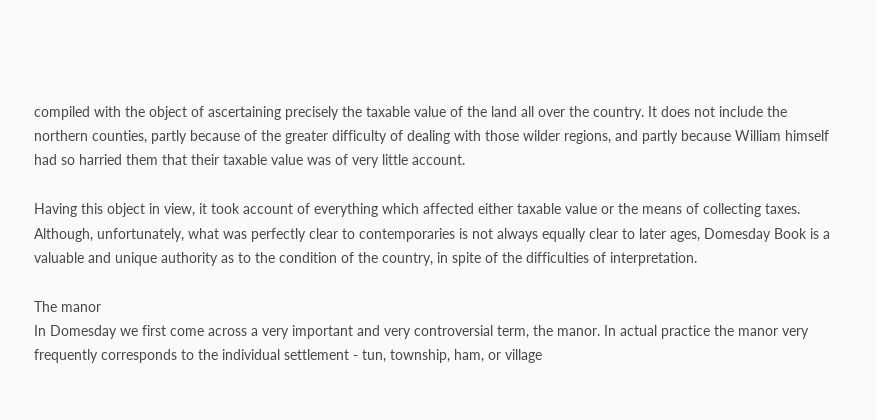compiled with the object of ascertaining precisely the taxable value of the land all over the country. It does not include the northern counties, partly because of the greater difficulty of dealing with those wilder regions, and partly because William himself had so harried them that their taxable value was of very little account.

Having this object in view, it took account of everything which affected either taxable value or the means of collecting taxes. Although, unfortunately, what was perfectly clear to contemporaries is not always equally clear to later ages, Domesday Book is a valuable and unique authority as to the condition of the country, in spite of the difficulties of interpretation.

The manor
In Domesday we first come across a very important and very controversial term, the manor. In actual practice the manor very frequently corresponds to the individual settlement - tun, township, ham, or village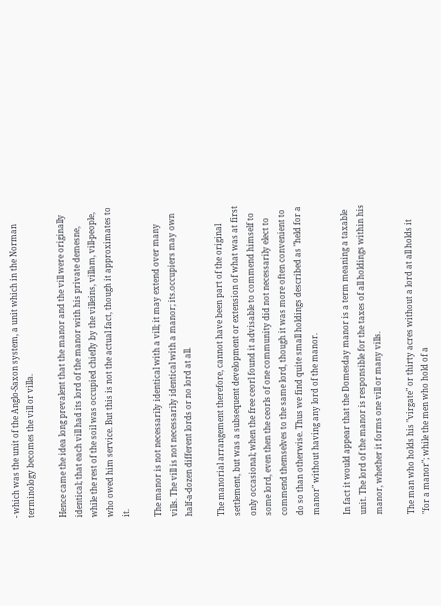- which was the unit of the Anglo-Saxon system, a unit which in the Norman terminology becomes the vill or villa.

Hence came the idea long prevalent that the manor and the vill were originally identical; that each vill had its lord of the manor with his private demesne, while the rest of the soil was occupied chiefly by the villeins, villam, vill-people, who owed him service. But this is not the actual fact, though it approximates to it.

The manor is not necessarily identical with a vill; it may extend over many vills. The vill is not necessarily identical with a manor; its.occupiers may own half-a-dozen different lords or no lord at all.

The manorial arrangement therefore, cannot have been part of the original settlement, but was a subsequent development or extension of what was at first only occasional; when the free ceorl found it advisable to commend himself to some lord, even then the ceorls of one community did not necessarily elect to commend themselves to the same lord, though it was more often convenient to do so than otherwise. Thus we find quite small holdings described as "held for a manor" without having any lord of the manor.

In fact it would appear that the Domesday manor is a term meaning a taxable unit. The lord of the manor is responsible for the taxes of all holdings within his manor, whether it forms one vill or many vills.

The man who holds his "virgate" or thirty acres without a lord at all holds it "for a manor"; while the men who hold of a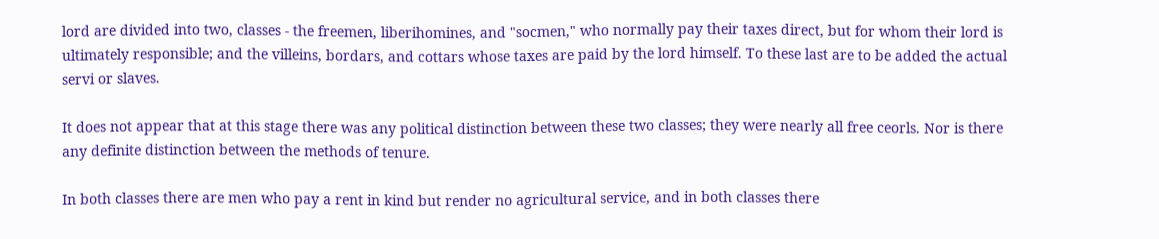lord are divided into two, classes - the freemen, liberihomines, and "socmen," who normally pay their taxes direct, but for whom their lord is ultimately responsible; and the villeins, bordars, and cottars whose taxes are paid by the lord himself. To these last are to be added the actual servi or slaves.

It does not appear that at this stage there was any political distinction between these two classes; they were nearly all free ceorls. Nor is there any definite distinction between the methods of tenure.

In both classes there are men who pay a rent in kind but render no agricultural service, and in both classes there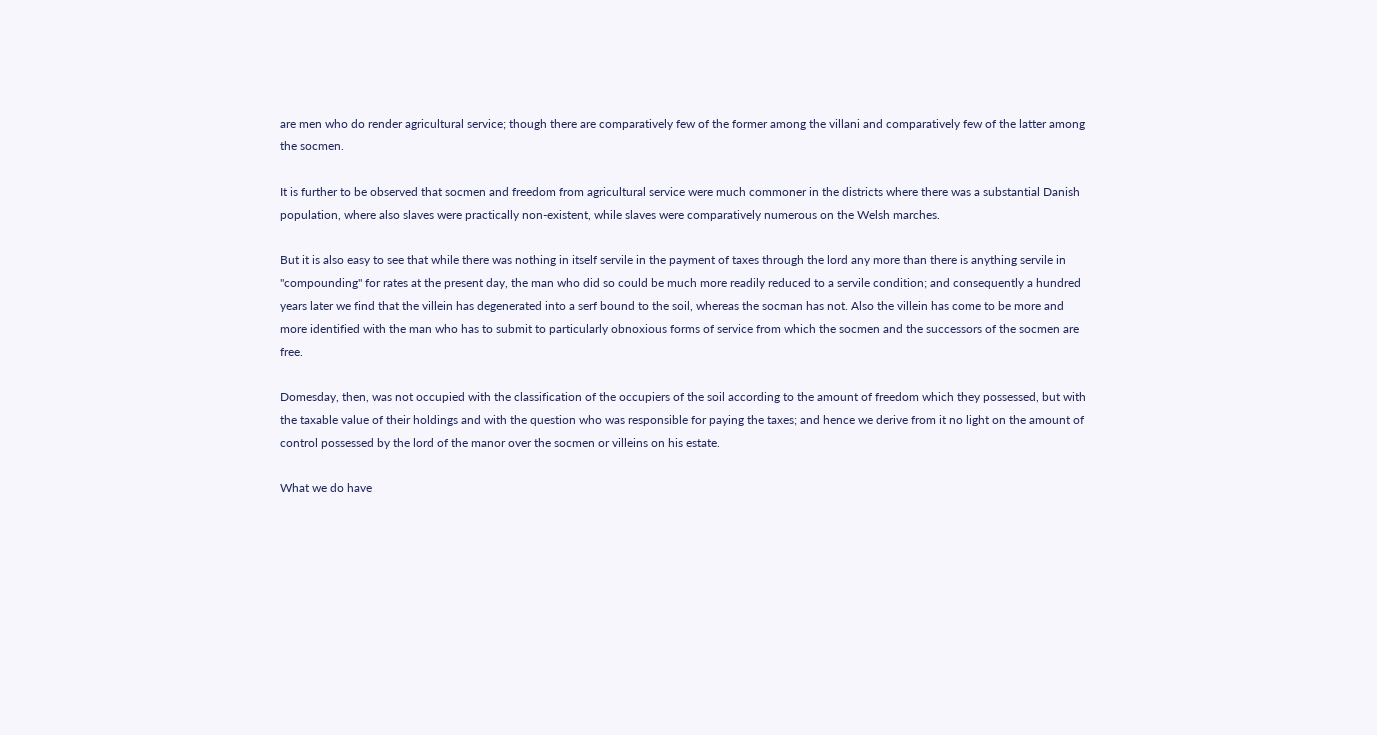are men who do render agricultural service; though there are comparatively few of the former among the villani and comparatively few of the latter among the socmen.

It is further to be observed that socmen and freedom from agricultural service were much commoner in the districts where there was a substantial Danish population, where also slaves were practically non-existent, while slaves were comparatively numerous on the Welsh marches.

But it is also easy to see that while there was nothing in itself servile in the payment of taxes through the lord any more than there is anything servile in "compounding" for rates at the present day, the man who did so could be much more readily reduced to a servile condition; and consequently a hundred years later we find that the villein has degenerated into a serf bound to the soil, whereas the socman has not. Also the villein has come to be more and more identified with the man who has to submit to particularly obnoxious forms of service from which the socmen and the successors of the socmen are free.

Domesday, then, was not occupied with the classification of the occupiers of the soil according to the amount of freedom which they possessed, but with the taxable value of their holdings and with the question who was responsible for paying the taxes; and hence we derive from it no light on the amount of control possessed by the lord of the manor over the socmen or villeins on his estate.

What we do have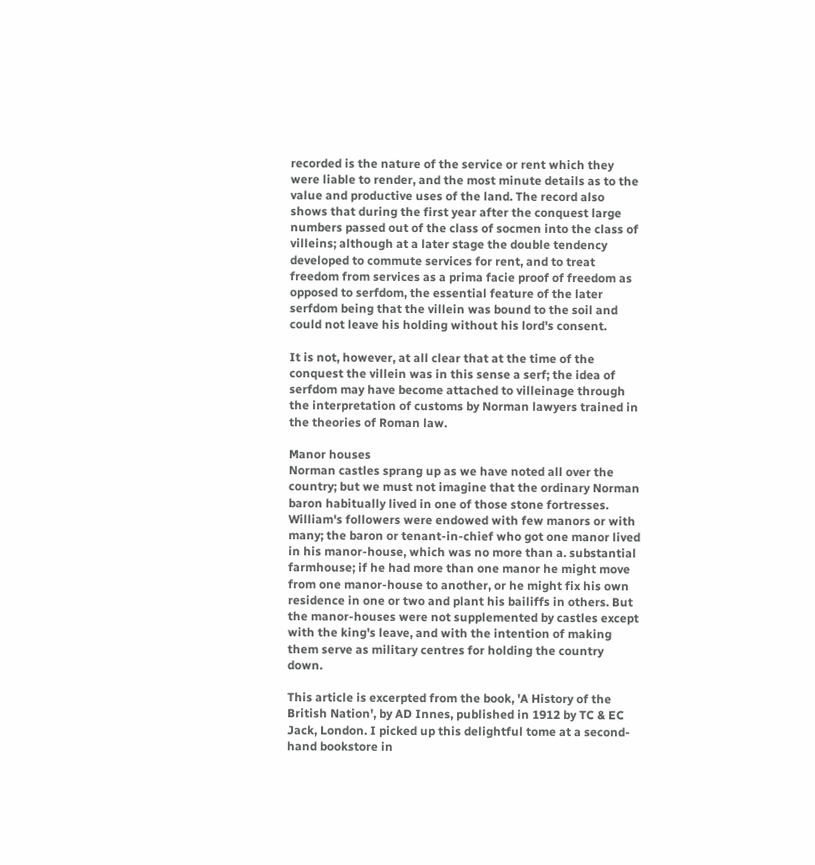recorded is the nature of the service or rent which they were liable to render, and the most minute details as to the value and productive uses of the land. The record also shows that during the first year after the conquest large numbers passed out of the class of socmen into the class of villeins; although at a later stage the double tendency developed to commute services for rent, and to treat freedom from services as a prima facie proof of freedom as opposed to serfdom, the essential feature of the later serfdom being that the villein was bound to the soil and could not leave his holding without his lord's consent.

It is not, however, at all clear that at the time of the conquest the villein was in this sense a serf; the idea of serfdom may have become attached to villeinage through the interpretation of customs by Norman lawyers trained in the theories of Roman law.

Manor houses
Norman castles sprang up as we have noted all over the country; but we must not imagine that the ordinary Norman baron habitually lived in one of those stone fortresses. William's followers were endowed with few manors or with many; the baron or tenant-in-chief who got one manor lived in his manor-house, which was no more than a. substantial farmhouse; if he had more than one manor he might move from one manor-house to another, or he might fix his own residence in one or two and plant his bailiffs in others. But the manor-houses were not supplemented by castles except with the king's leave, and with the intention of making them serve as military centres for holding the country down.

This article is excerpted from the book, 'A History of the British Nation', by AD Innes, published in 1912 by TC & EC Jack, London. I picked up this delightful tome at a second-hand bookstore in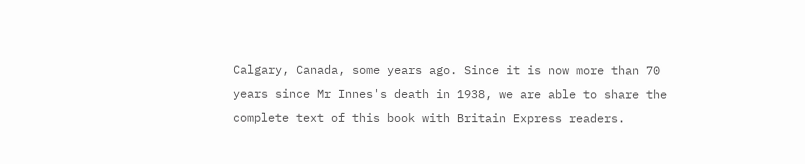Calgary, Canada, some years ago. Since it is now more than 70 years since Mr Innes's death in 1938, we are able to share the complete text of this book with Britain Express readers.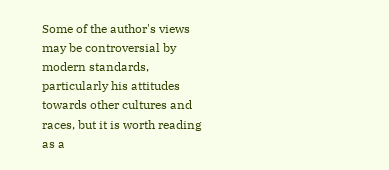Some of the author's views may be controversial by modern standards, particularly his attitudes towards other cultures and races, but it is worth reading as a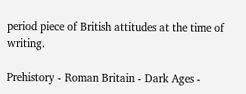period piece of British attitudes at the time of writing.

Prehistory - Roman Britain - Dark Ages -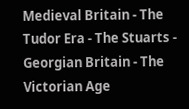Medieval Britain - The Tudor Era - The Stuarts - Georgian Britain - The Victorian Age